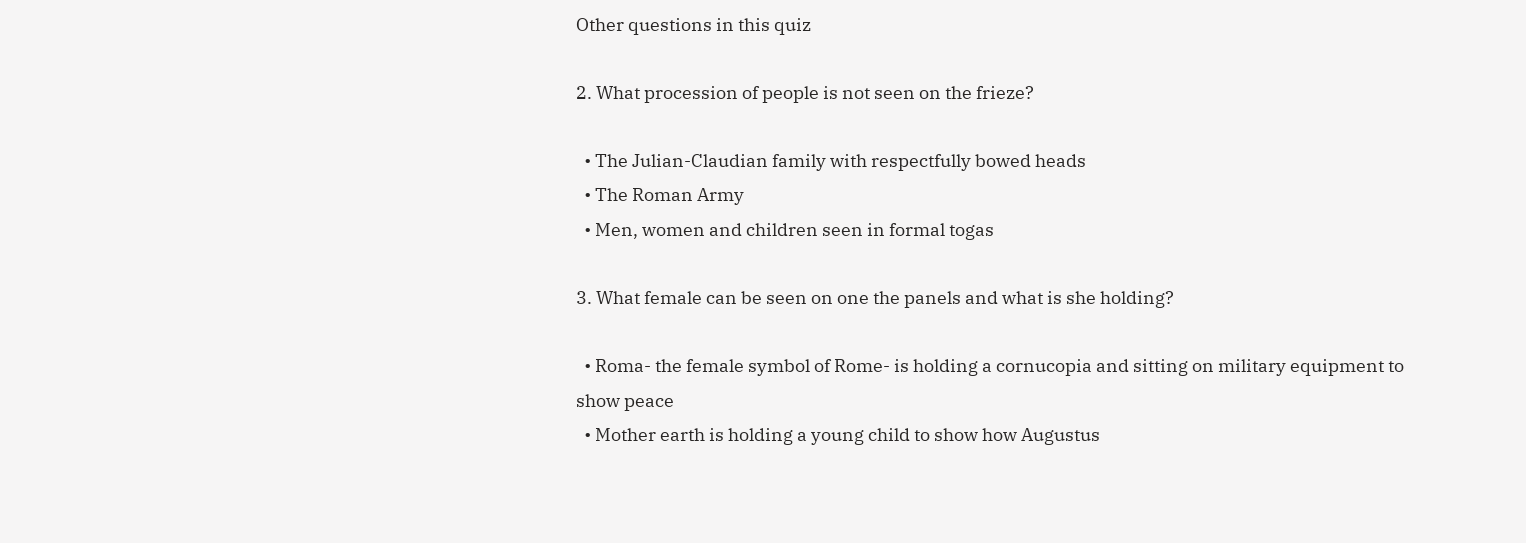Other questions in this quiz

2. What procession of people is not seen on the frieze?

  • The Julian-Claudian family with respectfully bowed heads
  • The Roman Army
  • Men, women and children seen in formal togas

3. What female can be seen on one the panels and what is she holding?

  • Roma- the female symbol of Rome- is holding a cornucopia and sitting on military equipment to show peace
  • Mother earth is holding a young child to show how Augustus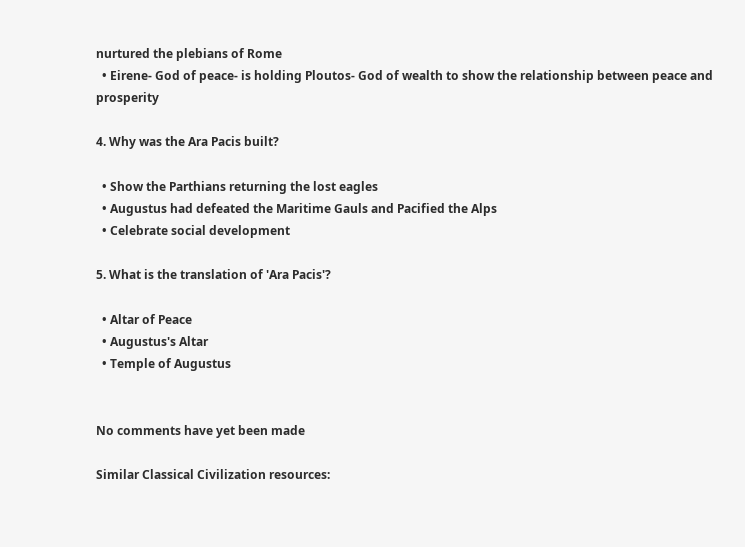nurtured the plebians of Rome
  • Eirene- God of peace- is holding Ploutos- God of wealth to show the relationship between peace and prosperity

4. Why was the Ara Pacis built?

  • Show the Parthians returning the lost eagles
  • Augustus had defeated the Maritime Gauls and Pacified the Alps
  • Celebrate social development

5. What is the translation of 'Ara Pacis'?

  • Altar of Peace
  • Augustus's Altar
  • Temple of Augustus


No comments have yet been made

Similar Classical Civilization resources: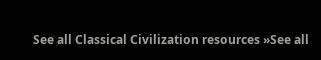See all Classical Civilization resources »See all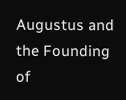Augustus and the Founding of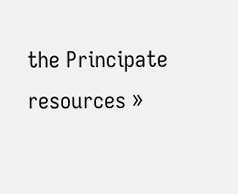the Principate resources »